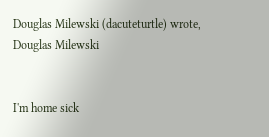Douglas Milewski (dacuteturtle) wrote,
Douglas Milewski


I'm home sick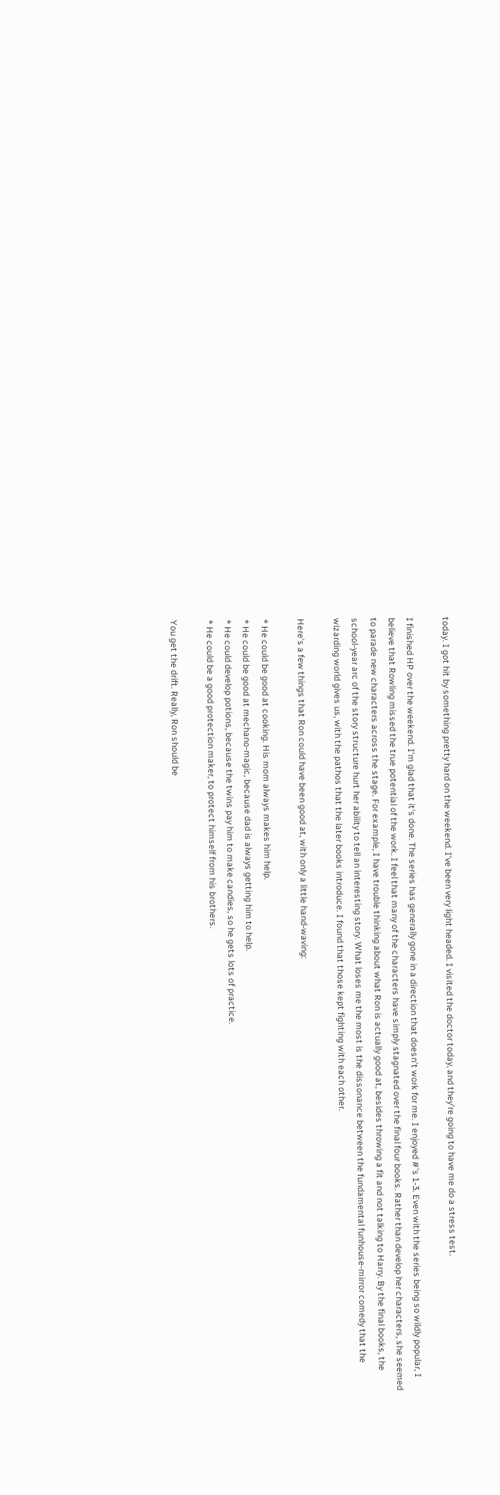today. I got hit by something pretty hard on the weekend. I've been very light headed. I visited the doctor today, and they're going to have me do a stress test.

I finished HP over the weekend. I'm glad that it's done. The series has generally gone in a direction that doesn't work for me. I enjoyed #'s 1-3. Even with the series being so wildly popular, I believe that Rowling missed the true potential of the work. I feel that many of the characters have simply stagnated over the final four books. Rather than develop her characters, she seemed to parade new characters across the stage. For example, I have trouble thinking about what Ron is actually good at, besides throwing a fit and not talking to Harry. By the final books, the school-year arc of the story structure hurt her ability to tell an interesting story. What loses me the most is the dissonance between the fundamental funhouse-mirror comedy that the wizarding world gives us, with the pathos that the later books introduce. I found that those kept fighting with each other.

Here's a few things that Ron could have been good at, with only a little hand-waving:

* He could be good at cooking. His mom always makes him help.
* He could be good at mechano-magic, because dad is always getting him to help.
* He could develop potions, because the twins pay him to make candies, so he gets lots of practice.
* He could be a good protection maker, to protect himself from his brothers.

You get the drift. Really, Ron should be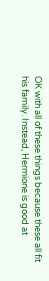OK with all of these things because these all fit his family. Instead, Hermione is good at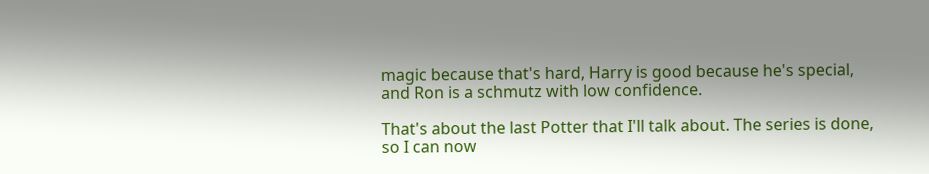magic because that's hard, Harry is good because he's special, and Ron is a schmutz with low confidence.

That's about the last Potter that I'll talk about. The series is done, so I can now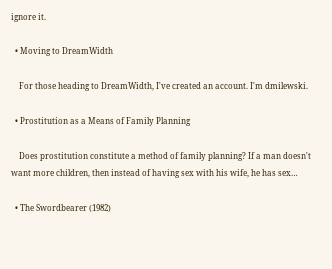ignore it.

  • Moving to DreamWidth

    For those heading to DreamWidth, I've created an account. I'm dmilewski.

  • Prostitution as a Means of Family Planning

    Does prostitution constitute a method of family planning? If a man doesn't want more children, then instead of having sex with his wife, he has sex…

  • The Swordbearer (1982)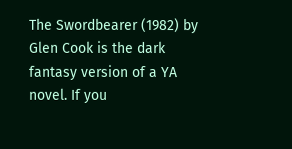The Swordbearer (1982) by Glen Cook is the dark fantasy version of a YA novel. If you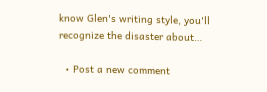know Glen's writing style, you'll recognize the disaster about…

  • Post a new comment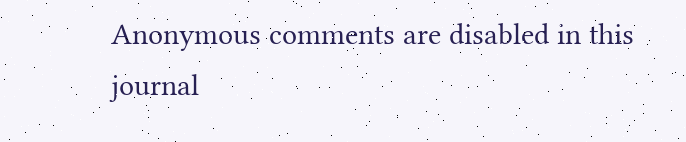Anonymous comments are disabled in this journal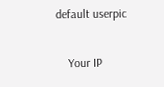default userpic

    Your IP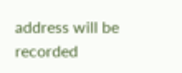address will be recorded